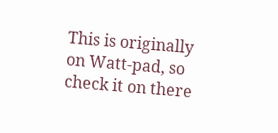This is originally on Watt-pad, so check it on there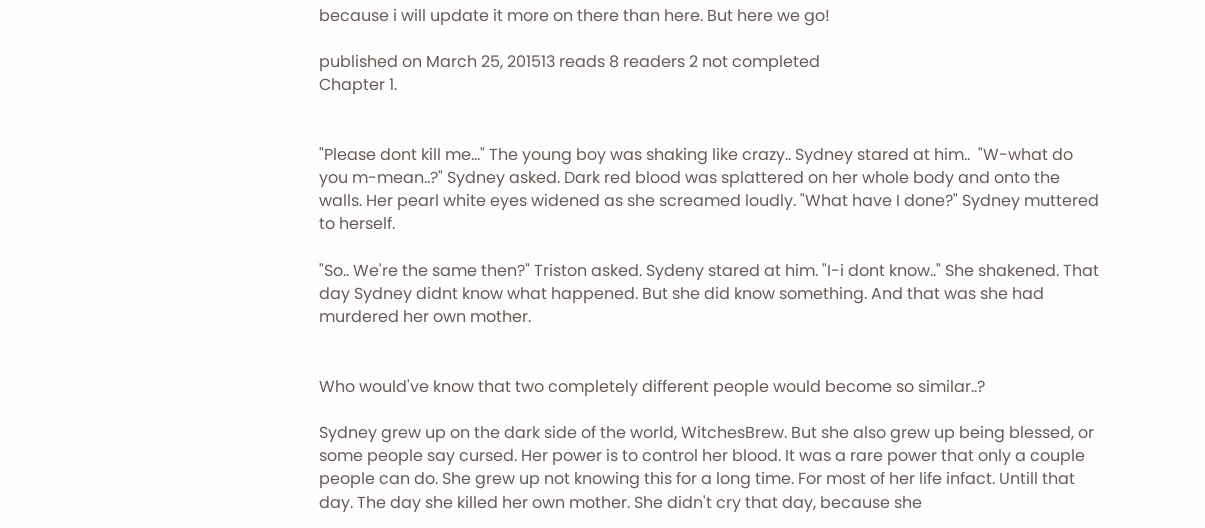because i will update it more on there than here. But here we go!

published on March 25, 201513 reads 8 readers 2 not completed
Chapter 1.


"Please dont kill me..." The young boy was shaking like crazy.. Sydney stared at him..  "W-what do you m-mean..?" Sydney asked. Dark red blood was splattered on her whole body and onto the walls. Her pearl white eyes widened as she screamed loudly. "What have I done?" Sydney muttered to herself.

"So.. We're the same then?" Triston asked. Sydeny stared at him. "I-i dont know.." She shakened. That day Sydney didnt know what happened. But she did know something. And that was she had murdered her own mother.


Who would've know that two completely different people would become so similar..?

Sydney grew up on the dark side of the world, WitchesBrew. But she also grew up being blessed, or some people say cursed. Her power is to control her blood. It was a rare power that only a couple people can do. She grew up not knowing this for a long time. For most of her life infact. Untill that day. The day she killed her own mother. She didn't cry that day, because she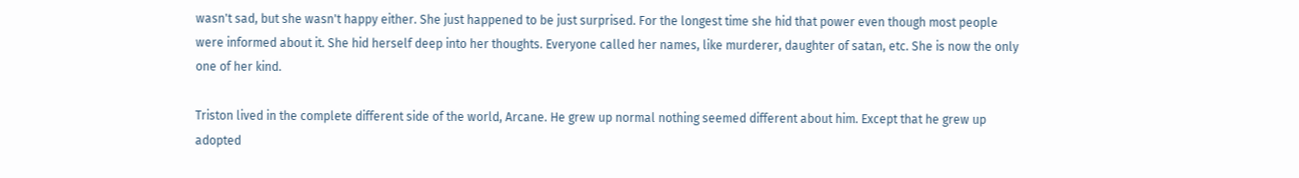wasn't sad, but she wasn't happy either. She just happened to be just surprised. For the longest time she hid that power even though most people were informed about it. She hid herself deep into her thoughts. Everyone called her names, like murderer, daughter of satan, etc. She is now the only one of her kind.

Triston lived in the complete different side of the world, Arcane. He grew up normal nothing seemed different about him. Except that he grew up adopted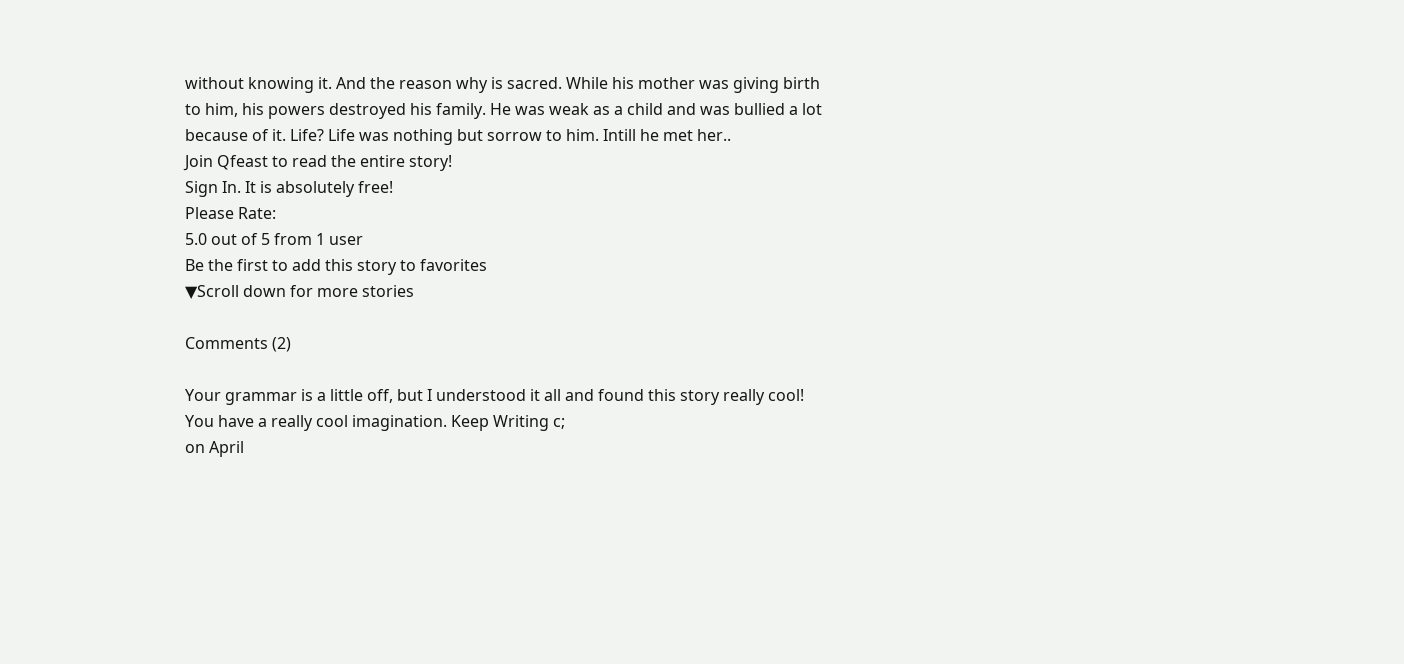without knowing it. And the reason why is sacred. While his mother was giving birth to him, his powers destroyed his family. He was weak as a child and was bullied a lot because of it. Life? Life was nothing but sorrow to him. Intill he met her..
Join Qfeast to read the entire story!
Sign In. It is absolutely free!
Please Rate:
5.0 out of 5 from 1 user
Be the first to add this story to favorites
▼Scroll down for more stories

Comments (2)

Your grammar is a little off, but I understood it all and found this story really cool! You have a really cool imagination. Keep Writing c;
on April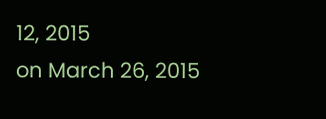12, 2015
on March 26, 2015